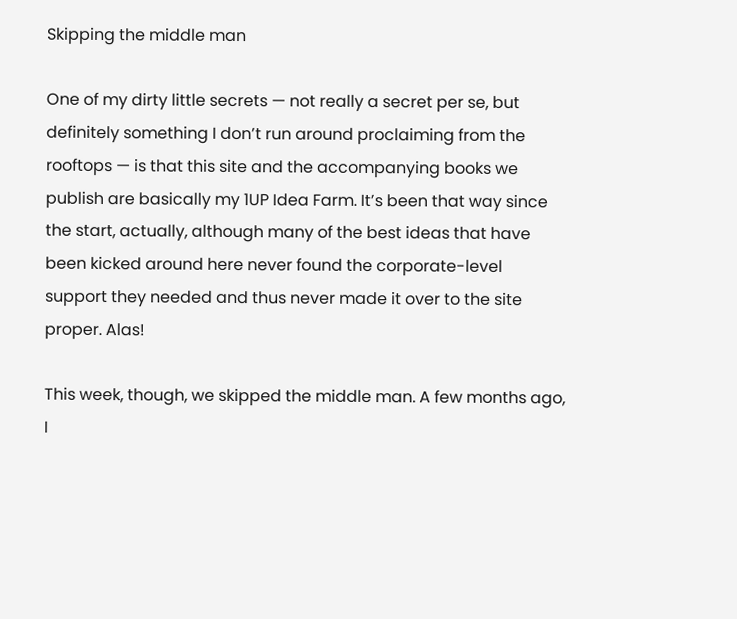Skipping the middle man

One of my dirty little secrets — not really a secret per se, but definitely something I don’t run around proclaiming from the rooftops — is that this site and the accompanying books we publish are basically my 1UP Idea Farm. It’s been that way since the start, actually, although many of the best ideas that have been kicked around here never found the corporate-level support they needed and thus never made it over to the site proper. Alas!

This week, though, we skipped the middle man. A few months ago, I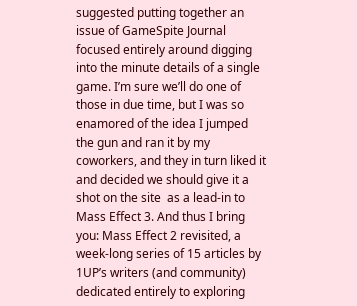suggested putting together an issue of GameSpite Journal focused entirely around digging into the minute details of a single game. I’m sure we’ll do one of those in due time, but I was so enamored of the idea I jumped the gun and ran it by my coworkers, and they in turn liked it and decided we should give it a shot on the site  as a lead-in to Mass Effect 3. And thus I bring you: Mass Effect 2 revisited, a week-long series of 15 articles by 1UP’s writers (and community) dedicated entirely to exploring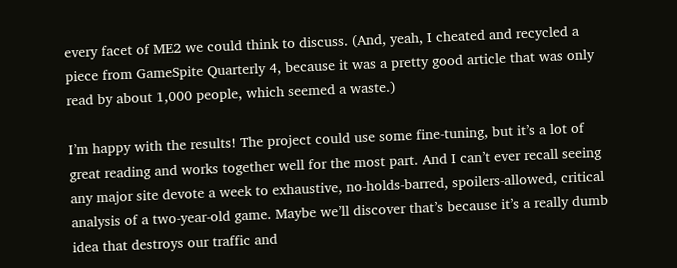every facet of ME2 we could think to discuss. (And, yeah, I cheated and recycled a piece from GameSpite Quarterly 4, because it was a pretty good article that was only read by about 1,000 people, which seemed a waste.)

I’m happy with the results! The project could use some fine-tuning, but it’s a lot of great reading and works together well for the most part. And I can’t ever recall seeing any major site devote a week to exhaustive, no-holds-barred, spoilers-allowed, critical analysis of a two-year-old game. Maybe we’ll discover that’s because it’s a really dumb idea that destroys our traffic and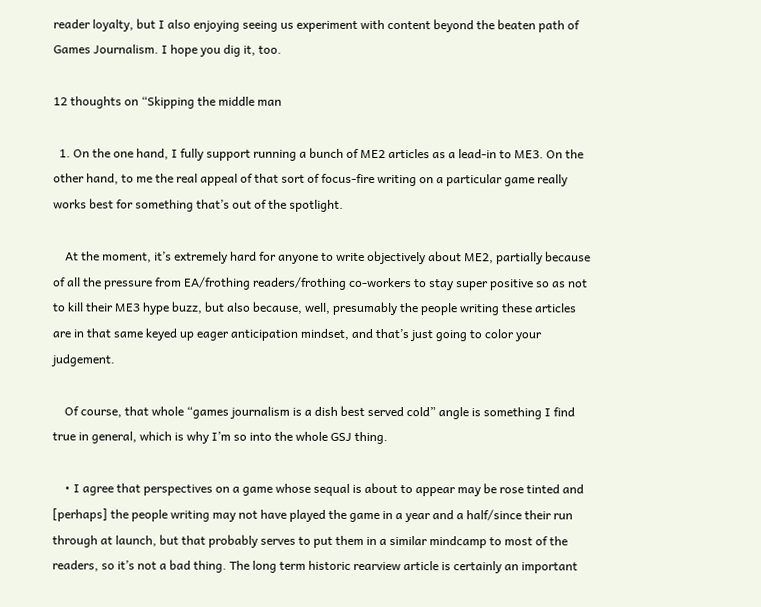reader loyalty, but I also enjoying seeing us experiment with content beyond the beaten path of Games Journalism. I hope you dig it, too.

12 thoughts on “Skipping the middle man

  1. On the one hand, I fully support running a bunch of ME2 articles as a lead-in to ME3. On the other hand, to me the real appeal of that sort of focus-fire writing on a particular game really works best for something that’s out of the spotlight.

    At the moment, it’s extremely hard for anyone to write objectively about ME2, partially because of all the pressure from EA/frothing readers/frothing co-workers to stay super positive so as not to kill their ME3 hype buzz, but also because, well, presumably the people writing these articles are in that same keyed up eager anticipation mindset, and that’s just going to color your judgement.

    Of course, that whole “games journalism is a dish best served cold” angle is something I find true in general, which is why I’m so into the whole GSJ thing.

    • I agree that perspectives on a game whose sequal is about to appear may be rose tinted and [perhaps] the people writing may not have played the game in a year and a half/since their run through at launch, but that probably serves to put them in a similar mindcamp to most of the readers, so it’s not a bad thing. The long term historic rearview article is certainly an important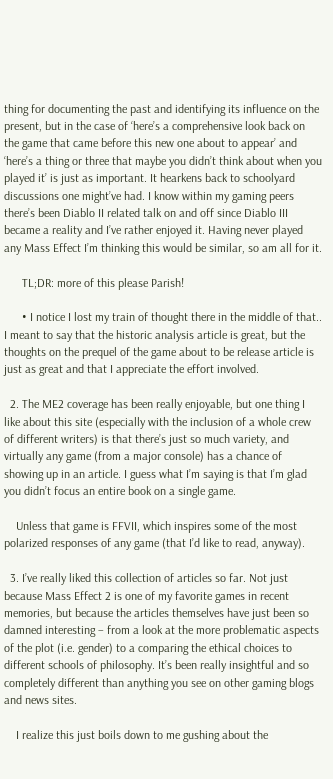thing for documenting the past and identifying its influence on the present, but in the case of ‘here’s a comprehensive look back on the game that came before this new one about to appear’ and ‘here’s a thing or three that maybe you didn’t think about when you played it’ is just as important. It hearkens back to schoolyard discussions one might’ve had. I know within my gaming peers there’s been Diablo II related talk on and off since Diablo III became a reality and I’ve rather enjoyed it. Having never played any Mass Effect I’m thinking this would be similar, so am all for it.

      TL;DR: more of this please Parish!

      • I notice I lost my train of thought there in the middle of that.. I meant to say that the historic analysis article is great, but the thoughts on the prequel of the game about to be release article is just as great and that I appreciate the effort involved.

  2. The ME2 coverage has been really enjoyable, but one thing I like about this site (especially with the inclusion of a whole crew of different writers) is that there’s just so much variety, and virtually any game (from a major console) has a chance of showing up in an article. I guess what I’m saying is that I’m glad you didn’t focus an entire book on a single game.

    Unless that game is FFVII, which inspires some of the most polarized responses of any game (that I’d like to read, anyway).

  3. I’ve really liked this collection of articles so far. Not just because Mass Effect 2 is one of my favorite games in recent memories, but because the articles themselves have just been so damned interesting – from a look at the more problematic aspects of the plot (i.e. gender) to a comparing the ethical choices to different schools of philosophy. It’s been really insightful and so completely different than anything you see on other gaming blogs and news sites.

    I realize this just boils down to me gushing about the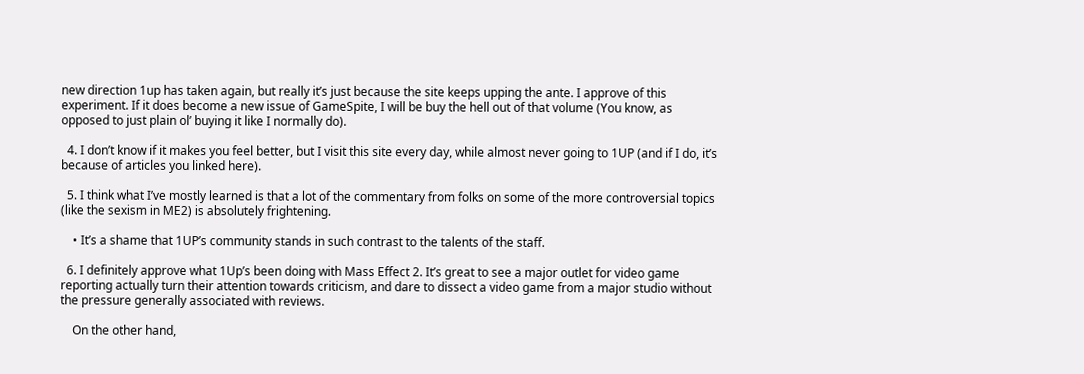new direction 1up has taken again, but really it’s just because the site keeps upping the ante. I approve of this experiment. If it does become a new issue of GameSpite, I will be buy the hell out of that volume (You know, as opposed to just plain ol’ buying it like I normally do).

  4. I don’t know if it makes you feel better, but I visit this site every day, while almost never going to 1UP (and if I do, it’s because of articles you linked here).

  5. I think what I’ve mostly learned is that a lot of the commentary from folks on some of the more controversial topics (like the sexism in ME2) is absolutely frightening.

    • It’s a shame that 1UP’s community stands in such contrast to the talents of the staff.

  6. I definitely approve what 1Up’s been doing with Mass Effect 2. It’s great to see a major outlet for video game reporting actually turn their attention towards criticism, and dare to dissect a video game from a major studio without the pressure generally associated with reviews.

    On the other hand,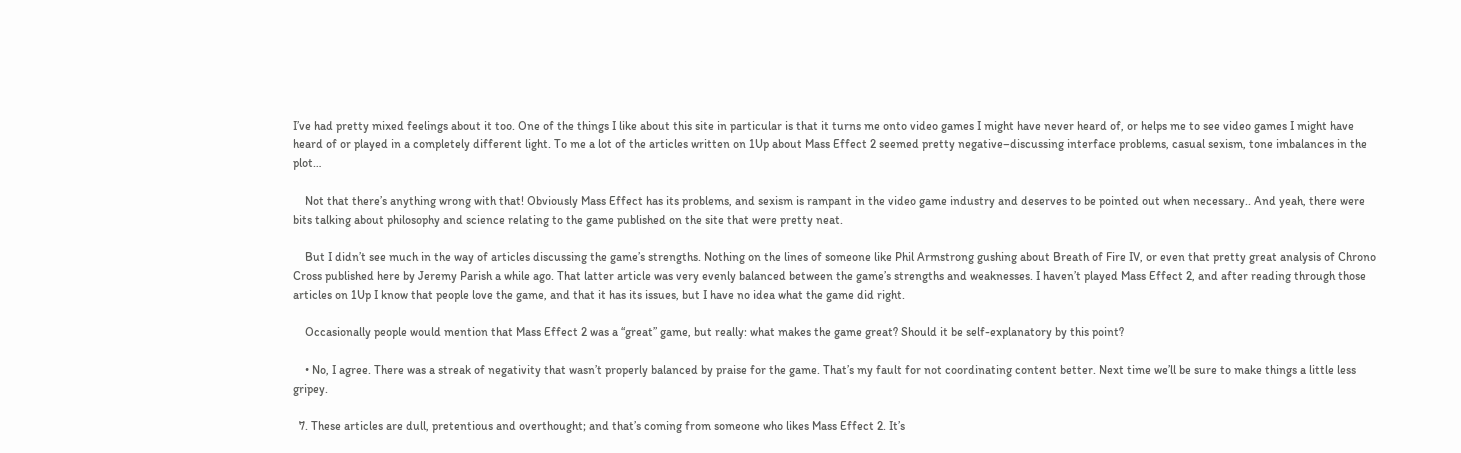I’ve had pretty mixed feelings about it too. One of the things I like about this site in particular is that it turns me onto video games I might have never heard of, or helps me to see video games I might have heard of or played in a completely different light. To me a lot of the articles written on 1Up about Mass Effect 2 seemed pretty negative–discussing interface problems, casual sexism, tone imbalances in the plot…

    Not that there’s anything wrong with that! Obviously Mass Effect has its problems, and sexism is rampant in the video game industry and deserves to be pointed out when necessary.. And yeah, there were bits talking about philosophy and science relating to the game published on the site that were pretty neat.

    But I didn’t see much in the way of articles discussing the game’s strengths. Nothing on the lines of someone like Phil Armstrong gushing about Breath of Fire IV, or even that pretty great analysis of Chrono Cross published here by Jeremy Parish a while ago. That latter article was very evenly balanced between the game’s strengths and weaknesses. I haven’t played Mass Effect 2, and after reading through those articles on 1Up I know that people love the game, and that it has its issues, but I have no idea what the game did right.

    Occasionally people would mention that Mass Effect 2 was a “great” game, but really: what makes the game great? Should it be self-explanatory by this point?

    • No, I agree. There was a streak of negativity that wasn’t properly balanced by praise for the game. That’s my fault for not coordinating content better. Next time we’ll be sure to make things a little less gripey.

  7. These articles are dull, pretentious and overthought; and that’s coming from someone who likes Mass Effect 2. It’s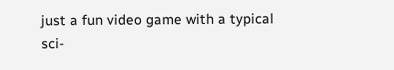just a fun video game with a typical sci-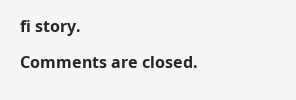fi story.

Comments are closed.